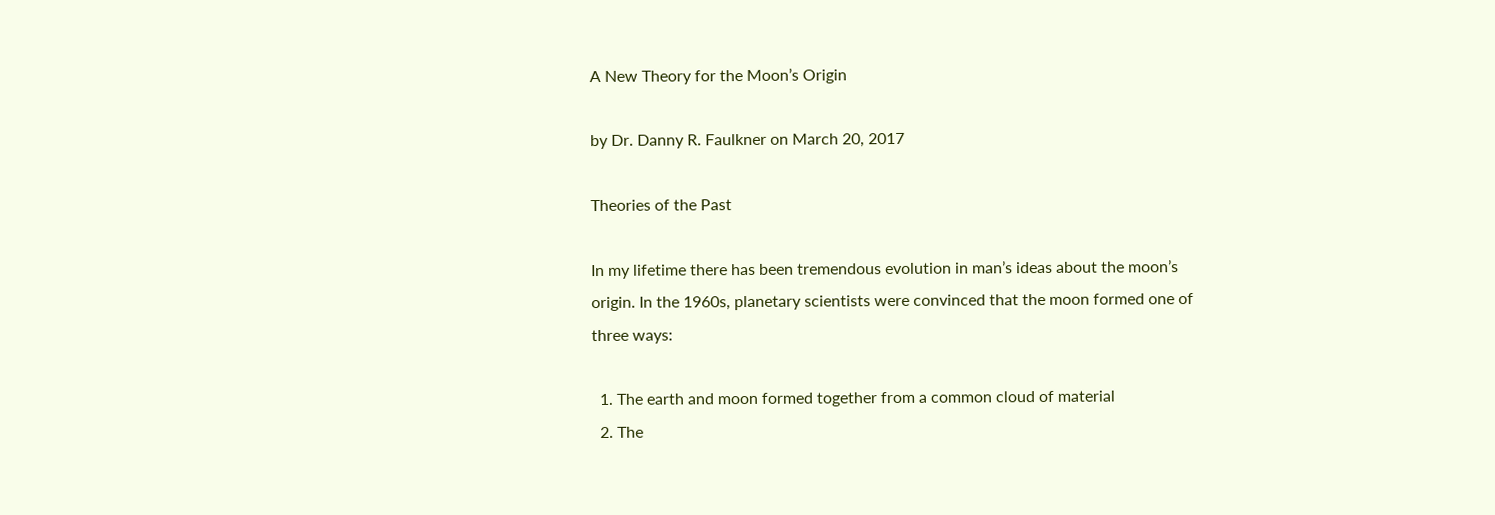A New Theory for the Moon’s Origin

by Dr. Danny R. Faulkner on March 20, 2017

Theories of the Past

In my lifetime there has been tremendous evolution in man’s ideas about the moon’s origin. In the 1960s, planetary scientists were convinced that the moon formed one of three ways:

  1. The earth and moon formed together from a common cloud of material
  2. The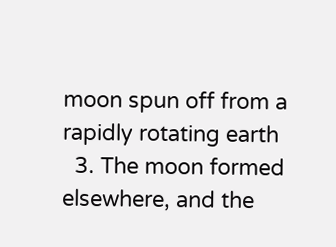moon spun off from a rapidly rotating earth
  3. The moon formed elsewhere, and the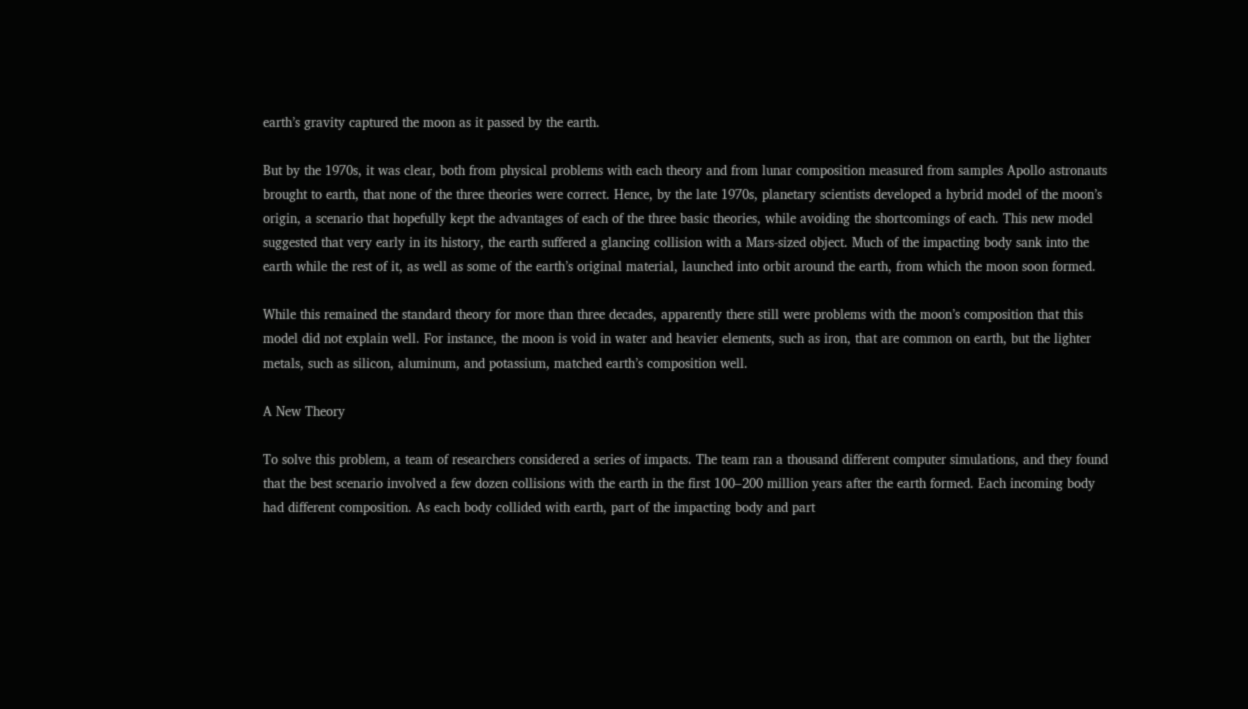earth’s gravity captured the moon as it passed by the earth.

But by the 1970s, it was clear, both from physical problems with each theory and from lunar composition measured from samples Apollo astronauts brought to earth, that none of the three theories were correct. Hence, by the late 1970s, planetary scientists developed a hybrid model of the moon’s origin, a scenario that hopefully kept the advantages of each of the three basic theories, while avoiding the shortcomings of each. This new model suggested that very early in its history, the earth suffered a glancing collision with a Mars-sized object. Much of the impacting body sank into the earth while the rest of it, as well as some of the earth’s original material, launched into orbit around the earth, from which the moon soon formed.

While this remained the standard theory for more than three decades, apparently there still were problems with the moon’s composition that this model did not explain well. For instance, the moon is void in water and heavier elements, such as iron, that are common on earth, but the lighter metals, such as silicon, aluminum, and potassium, matched earth’s composition well.

A New Theory

To solve this problem, a team of researchers considered a series of impacts. The team ran a thousand different computer simulations, and they found that the best scenario involved a few dozen collisions with the earth in the first 100–200 million years after the earth formed. Each incoming body had different composition. As each body collided with earth, part of the impacting body and part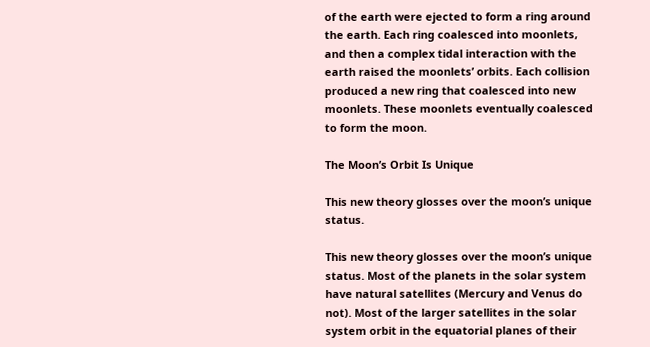of the earth were ejected to form a ring around the earth. Each ring coalesced into moonlets, and then a complex tidal interaction with the earth raised the moonlets’ orbits. Each collision produced a new ring that coalesced into new moonlets. These moonlets eventually coalesced to form the moon.

The Moon’s Orbit Is Unique

This new theory glosses over the moon’s unique status.

This new theory glosses over the moon’s unique status. Most of the planets in the solar system have natural satellites (Mercury and Venus do not). Most of the larger satellites in the solar system orbit in the equatorial planes of their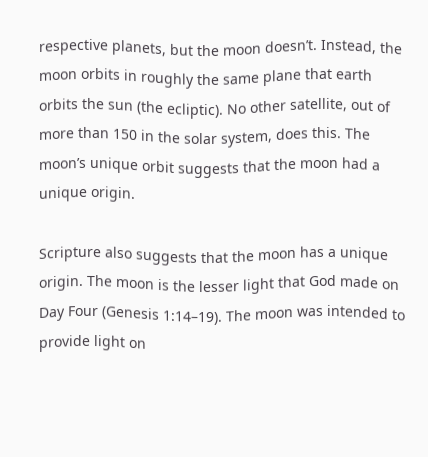respective planets, but the moon doesn’t. Instead, the moon orbits in roughly the same plane that earth orbits the sun (the ecliptic). No other satellite, out of more than 150 in the solar system, does this. The moon’s unique orbit suggests that the moon had a unique origin.

Scripture also suggests that the moon has a unique origin. The moon is the lesser light that God made on Day Four (Genesis 1:14–19). The moon was intended to provide light on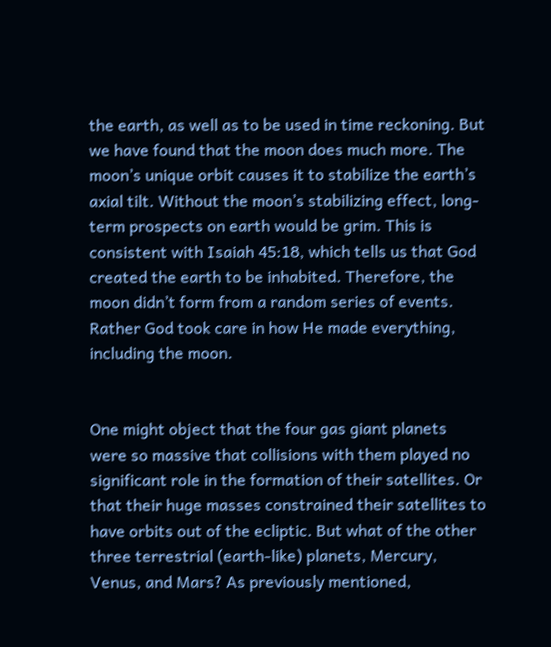the earth, as well as to be used in time reckoning. But we have found that the moon does much more. The moon’s unique orbit causes it to stabilize the earth’s axial tilt. Without the moon’s stabilizing effect, long-term prospects on earth would be grim. This is consistent with Isaiah 45:18, which tells us that God created the earth to be inhabited. Therefore, the moon didn’t form from a random series of events. Rather God took care in how He made everything, including the moon.


One might object that the four gas giant planets were so massive that collisions with them played no significant role in the formation of their satellites. Or that their huge masses constrained their satellites to have orbits out of the ecliptic. But what of the other three terrestrial (earth-like) planets, Mercury, Venus, and Mars? As previously mentioned,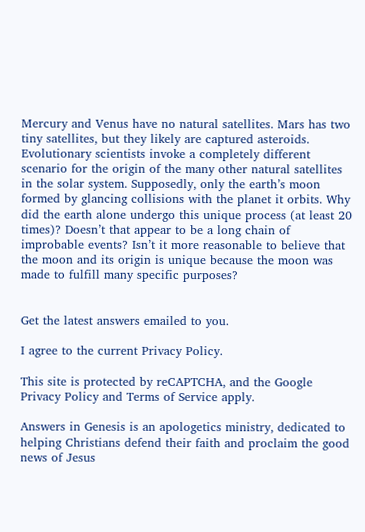Mercury and Venus have no natural satellites. Mars has two tiny satellites, but they likely are captured asteroids. Evolutionary scientists invoke a completely different scenario for the origin of the many other natural satellites in the solar system. Supposedly, only the earth’s moon formed by glancing collisions with the planet it orbits. Why did the earth alone undergo this unique process (at least 20 times)? Doesn’t that appear to be a long chain of improbable events? Isn’t it more reasonable to believe that the moon and its origin is unique because the moon was made to fulfill many specific purposes?


Get the latest answers emailed to you.

I agree to the current Privacy Policy.

This site is protected by reCAPTCHA, and the Google Privacy Policy and Terms of Service apply.

Answers in Genesis is an apologetics ministry, dedicated to helping Christians defend their faith and proclaim the good news of Jesus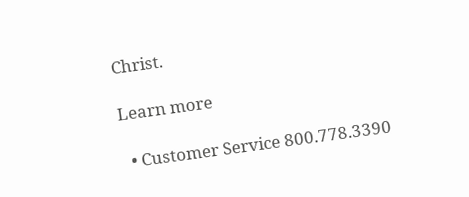Christ.

Learn more

  • Customer Service 800.778.3390